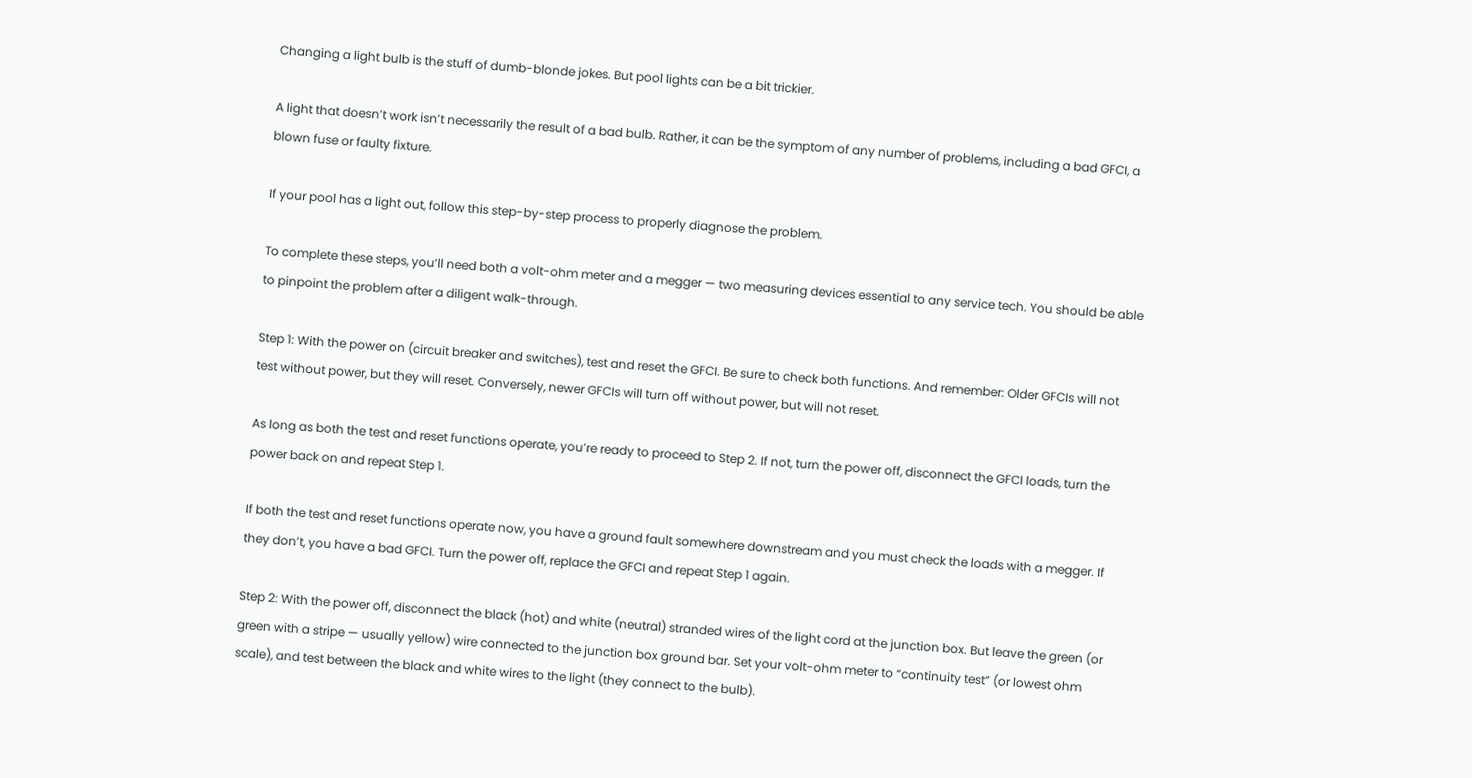Changing a light bulb is the stuff of dumb-blonde jokes. But pool lights can be a bit trickier.

A light that doesn’t work isn’t necessarily the result of a bad bulb. Rather, it can be the symptom of any number of problems, including a bad GFCI, a blown fuse or faulty fixture.

If your pool has a light out, follow this step-by-step process to properly diagnose the problem.

To complete these steps, you’ll need both a volt-ohm meter and a megger — two measuring devices essential to any service tech. You should be able to pinpoint the problem after a diligent walk-through.

Step 1: With the power on (circuit breaker and switches), test and reset the GFCI. Be sure to check both functions. And remember: Older GFCIs will not test without power, but they will reset. Conversely, newer GFCIs will turn off without power, but will not reset.

As long as both the test and reset functions operate, you’re ready to proceed to Step 2. If not, turn the power off, disconnect the GFCI loads, turn the power back on and repeat Step 1.

If both the test and reset functions operate now, you have a ground fault somewhere downstream and you must check the loads with a megger. If they don’t, you have a bad GFCI. Turn the power off, replace the GFCI and repeat Step 1 again.

Step 2: With the power off, disconnect the black (hot) and white (neutral) stranded wires of the light cord at the junction box. But leave the green (or green with a stripe — usually yellow) wire connected to the junction box ground bar. Set your volt-ohm meter to “continuity test” (or lowest ohm scale), and test between the black and white wires to the light (they connect to the bulb).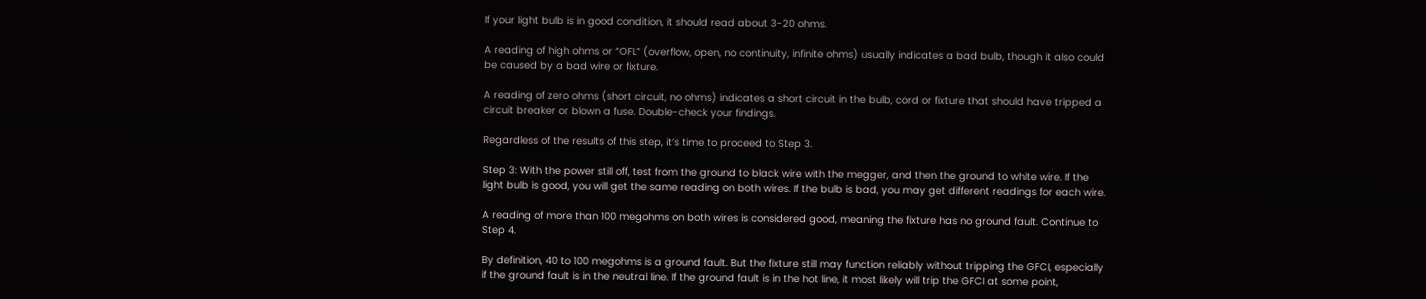If your light bulb is in good condition, it should read about 3-20 ohms.

A reading of high ohms or “OFL” (overflow, open, no continuity, infinite ohms) usually indicates a bad bulb, though it also could be caused by a bad wire or fixture.

A reading of zero ohms (short circuit, no ohms) indicates a short circuit in the bulb, cord or fixture that should have tripped a circuit breaker or blown a fuse. Double-check your findings.

Regardless of the results of this step, it’s time to proceed to Step 3.

Step 3: With the power still off, test from the ground to black wire with the megger, and then the ground to white wire. If the light bulb is good, you will get the same reading on both wires. If the bulb is bad, you may get different readings for each wire.

A reading of more than 100 megohms on both wires is considered good, meaning the fixture has no ground fault. Continue to Step 4.

By definition, 40 to 100 megohms is a ground fault. But the fixture still may function reliably without tripping the GFCI, especially if the ground fault is in the neutral line. If the ground fault is in the hot line, it most likely will trip the GFCI at some point,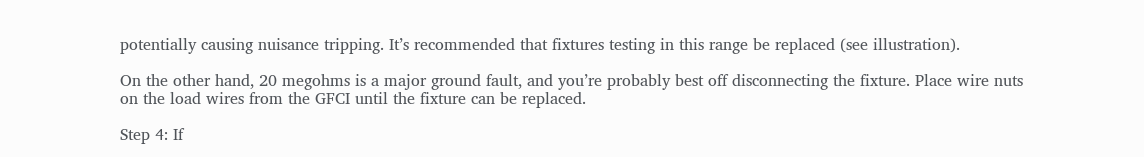potentially causing nuisance tripping. It’s recommended that fixtures testing in this range be replaced (see illustration).

On the other hand, 20 megohms is a major ground fault, and you’re probably best off disconnecting the fixture. Place wire nuts on the load wires from the GFCI until the fixture can be replaced.

Step 4: If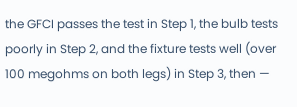the GFCI passes the test in Step 1, the bulb tests poorly in Step 2, and the fixture tests well (over 100 megohms on both legs) in Step 3, then —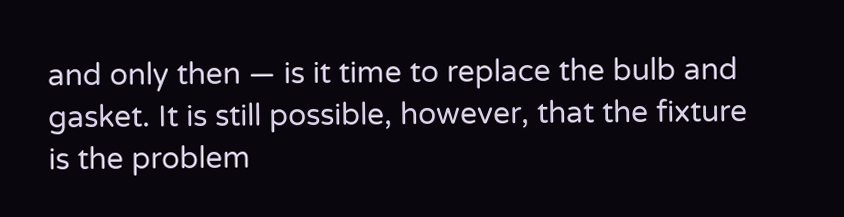and only then — is it time to replace the bulb and gasket. It is still possible, however, that the fixture is the problem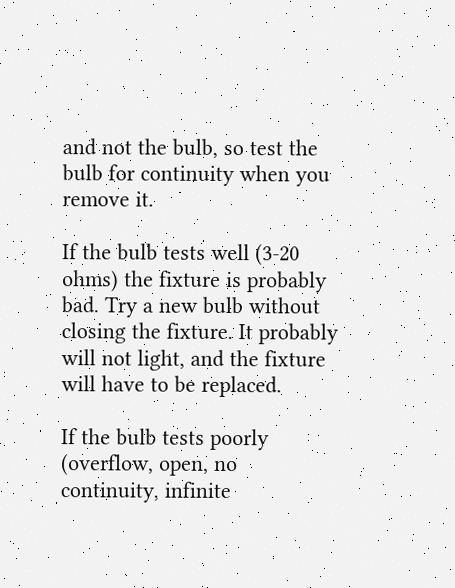and not the bulb, so test the bulb for continuity when you remove it.

If the bulb tests well (3-20 ohms) the fixture is probably bad. Try a new bulb without closing the fixture. It probably will not light, and the fixture will have to be replaced.

If the bulb tests poorly (overflow, open, no continuity, infinite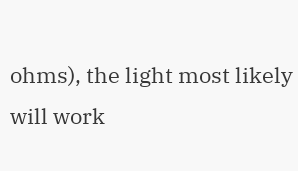ohms), the light most likely will work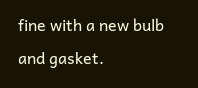fine with a new bulb and gasket.